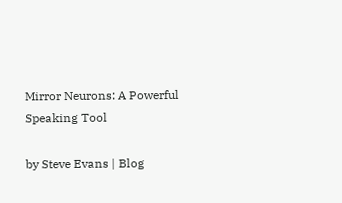Mirror Neurons: A Powerful Speaking Tool

by Steve Evans | Blog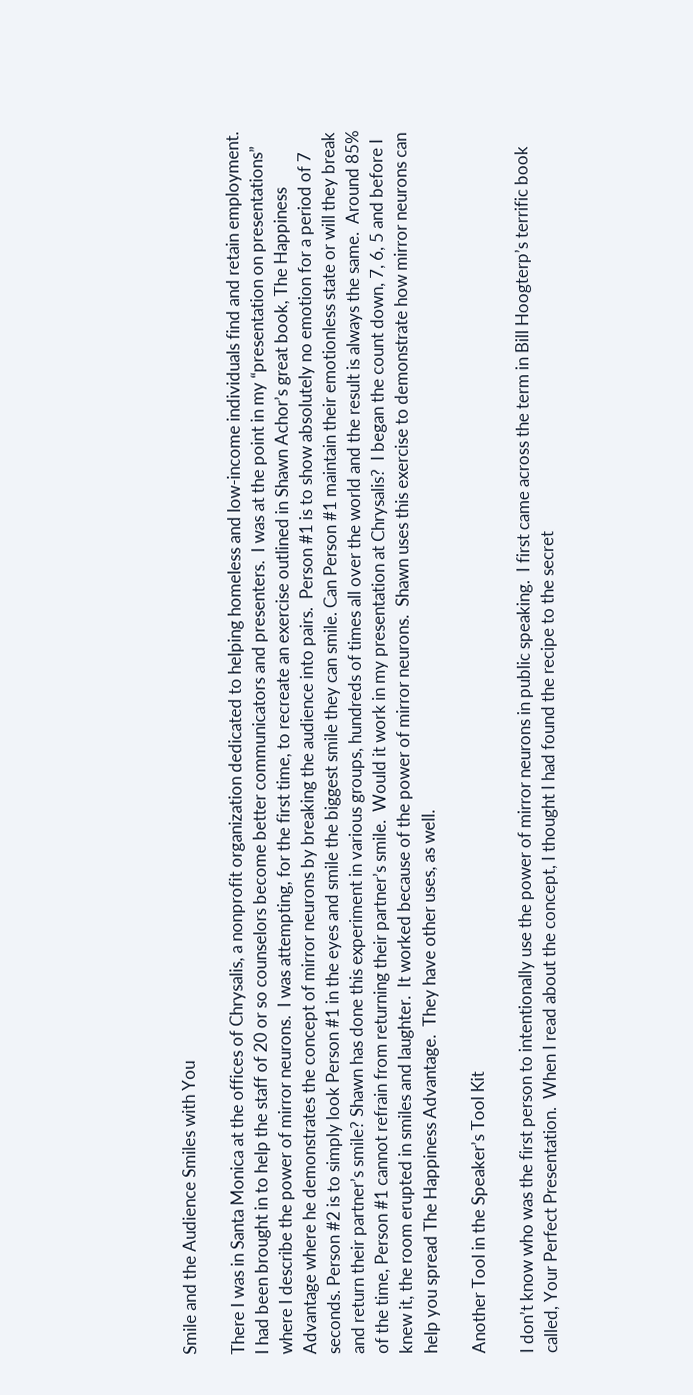Smile and the Audience Smiles with You

There I was in Santa Monica at the offices of Chrysalis, a nonprofit organization dedicated to helping homeless and low-income individuals find and retain employment. I had been brought in to help the staff of 20 or so counselors become better communicators and presenters.  I was at the point in my “presentation on presentations” where I describe the power of mirror neurons.  I was attempting, for the first time, to recreate an exercise outlined in Shawn Achor’s great book, The Happiness Advantage where he demonstrates the concept of mirror neurons by breaking the audience into pairs.  Person #1 is to show absolutely no emotion for a period of 7 seconds. Person #2 is to simply look Person #1 in the eyes and smile the biggest smile they can smile. Can Person #1 maintain their emotionless state or will they break and return their partner’s smile? Shawn has done this experiment in various groups, hundreds of times all over the world and the result is always the same.  Around 85% of the time, Person #1 cannot refrain from returning their partner’s smile.  Would it work in my presentation at Chrysalis?  I began the count down, 7, 6, 5 and before I knew it, the room erupted in smiles and laughter.  It worked because of the power of mirror neurons.  Shawn uses this exercise to demonstrate how mirror neurons can help you spread The Happiness Advantage.  They have other uses, as well.

Another Tool in the Speaker’s Tool Kit

I don’t know who was the first person to intentionally use the power of mirror neurons in public speaking.  I first came across the term in Bill Hoogterp’s terrific book called, Your Perfect Presentation.  When I read about the concept, I thought I had found the recipe to the secret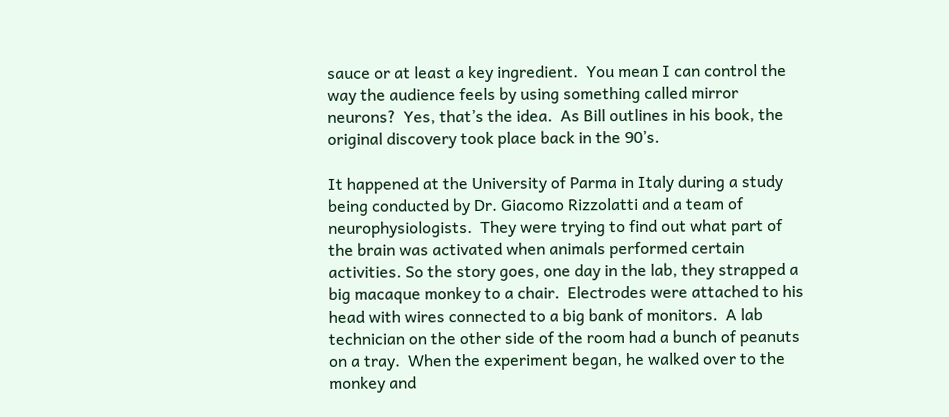sauce or at least a key ingredient.  You mean I can control the way the audience feels by using something called mirror neurons?  Yes, that’s the idea.  As Bill outlines in his book, the original discovery took place back in the 90’s.

It happened at the University of Parma in Italy during a study being conducted by Dr. Giacomo Rizzolatti and a team of neurophysiologists.  They were trying to find out what part of the brain was activated when animals performed certain activities. So the story goes, one day in the lab, they strapped a big macaque monkey to a chair.  Electrodes were attached to his head with wires connected to a big bank of monitors.  A lab technician on the other side of the room had a bunch of peanuts on a tray.  When the experiment began, he walked over to the monkey and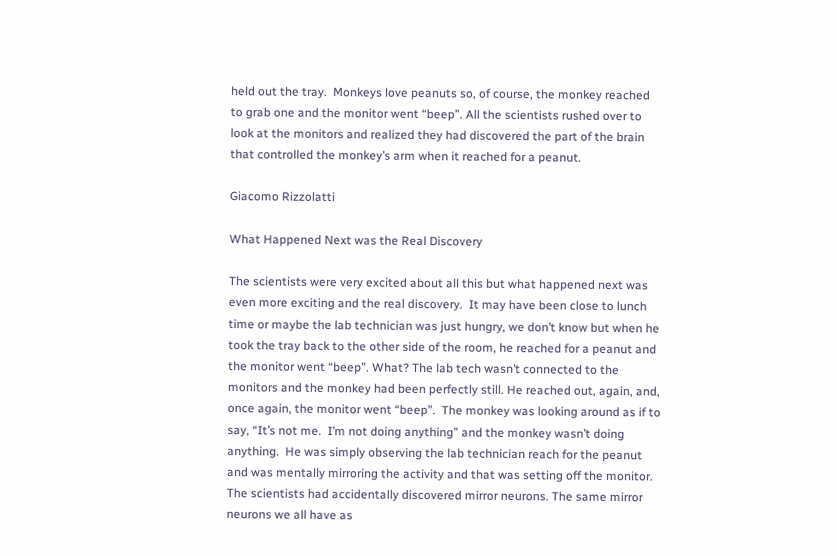held out the tray.  Monkeys love peanuts so, of course, the monkey reached to grab one and the monitor went “beep”. All the scientists rushed over to look at the monitors and realized they had discovered the part of the brain that controlled the monkey’s arm when it reached for a peanut.

Giacomo Rizzolatti

What Happened Next was the Real Discovery

The scientists were very excited about all this but what happened next was even more exciting and the real discovery.  It may have been close to lunch time or maybe the lab technician was just hungry, we don’t know but when he took the tray back to the other side of the room, he reached for a peanut and the monitor went “beep”. What? The lab tech wasn’t connected to the monitors and the monkey had been perfectly still. He reached out, again, and, once again, the monitor went “beep”.  The monkey was looking around as if to say, “It’s not me.  I’m not doing anything” and the monkey wasn’t doing anything.  He was simply observing the lab technician reach for the peanut and was mentally mirroring the activity and that was setting off the monitor.  The scientists had accidentally discovered mirror neurons. The same mirror neurons we all have as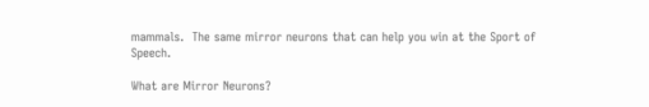mammals.  The same mirror neurons that can help you win at the Sport of Speech.

What are Mirror Neurons?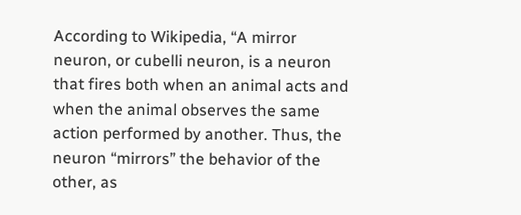According to Wikipedia, “A mirror neuron, or cubelli neuron, is a neuron that fires both when an animal acts and when the animal observes the same action performed by another. Thus, the neuron “mirrors” the behavior of the other, as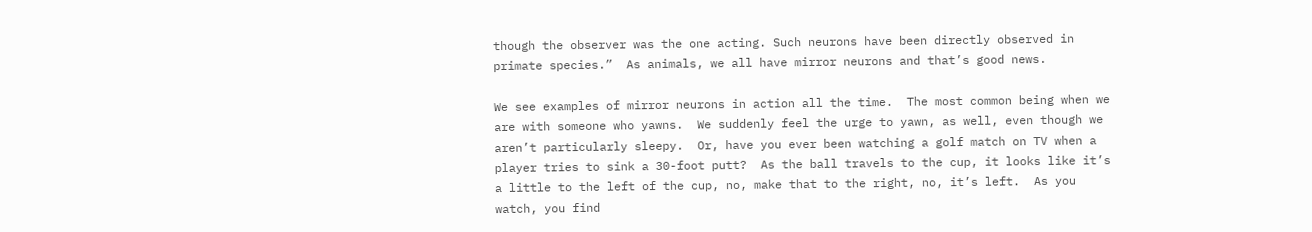though the observer was the one acting. Such neurons have been directly observed in primate species.”  As animals, we all have mirror neurons and that’s good news.

We see examples of mirror neurons in action all the time.  The most common being when we are with someone who yawns.  We suddenly feel the urge to yawn, as well, even though we aren’t particularly sleepy.  Or, have you ever been watching a golf match on TV when a player tries to sink a 30-foot putt?  As the ball travels to the cup, it looks like it’s a little to the left of the cup, no, make that to the right, no, it’s left.  As you watch, you find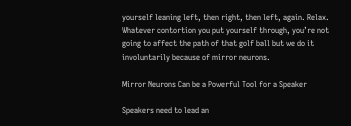yourself leaning left, then right, then left, again. Relax.  Whatever contortion you put yourself through, you’re not going to affect the path of that golf ball but we do it involuntarily because of mirror neurons.

Mirror Neurons Can be a Powerful Tool for a Speaker

Speakers need to lead an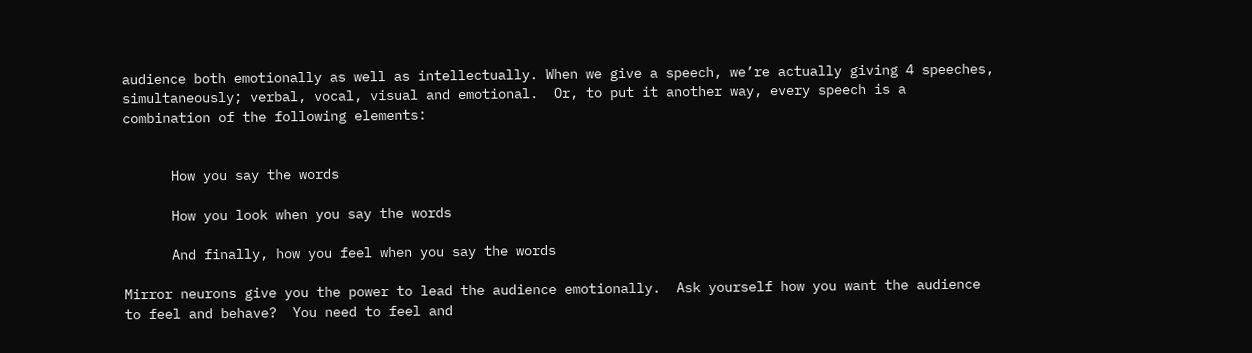audience both emotionally as well as intellectually. When we give a speech, we’re actually giving 4 speeches, simultaneously; verbal, vocal, visual and emotional.  Or, to put it another way, every speech is a combination of the following elements:


      How you say the words

      How you look when you say the words

      And finally, how you feel when you say the words

Mirror neurons give you the power to lead the audience emotionally.  Ask yourself how you want the audience to feel and behave?  You need to feel and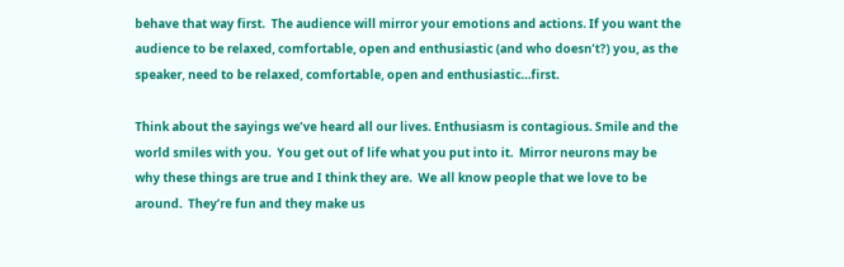behave that way first.  The audience will mirror your emotions and actions. If you want the audience to be relaxed, comfortable, open and enthusiastic (and who doesn’t?) you, as the speaker, need to be relaxed, comfortable, open and enthusiastic…first.

Think about the sayings we’ve heard all our lives. Enthusiasm is contagious. Smile and the world smiles with you.  You get out of life what you put into it.  Mirror neurons may be why these things are true and I think they are.  We all know people that we love to be around.  They’re fun and they make us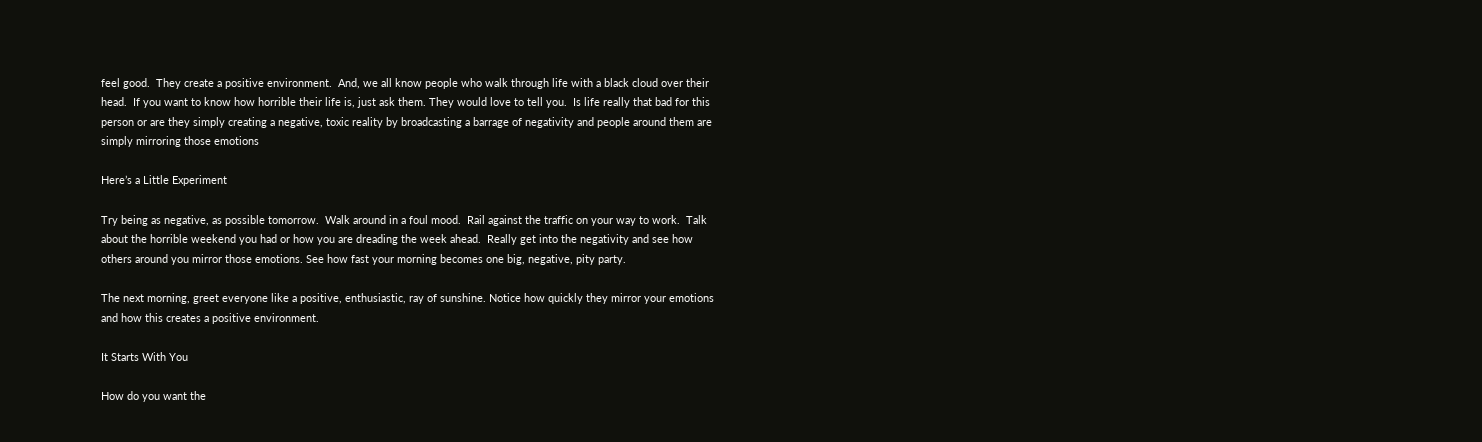feel good.  They create a positive environment.  And, we all know people who walk through life with a black cloud over their head.  If you want to know how horrible their life is, just ask them. They would love to tell you.  Is life really that bad for this person or are they simply creating a negative, toxic reality by broadcasting a barrage of negativity and people around them are simply mirroring those emotions

Here’s a Little Experiment

Try being as negative, as possible tomorrow.  Walk around in a foul mood.  Rail against the traffic on your way to work.  Talk about the horrible weekend you had or how you are dreading the week ahead.  Really get into the negativity and see how others around you mirror those emotions. See how fast your morning becomes one big, negative, pity party.

The next morning, greet everyone like a positive, enthusiastic, ray of sunshine. Notice how quickly they mirror your emotions and how this creates a positive environment.

It Starts With You

How do you want the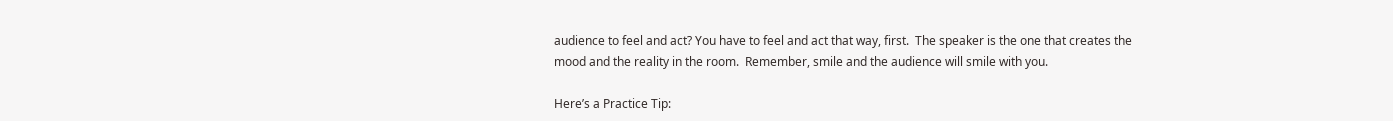audience to feel and act? You have to feel and act that way, first.  The speaker is the one that creates the mood and the reality in the room.  Remember, smile and the audience will smile with you.

Here’s a Practice Tip: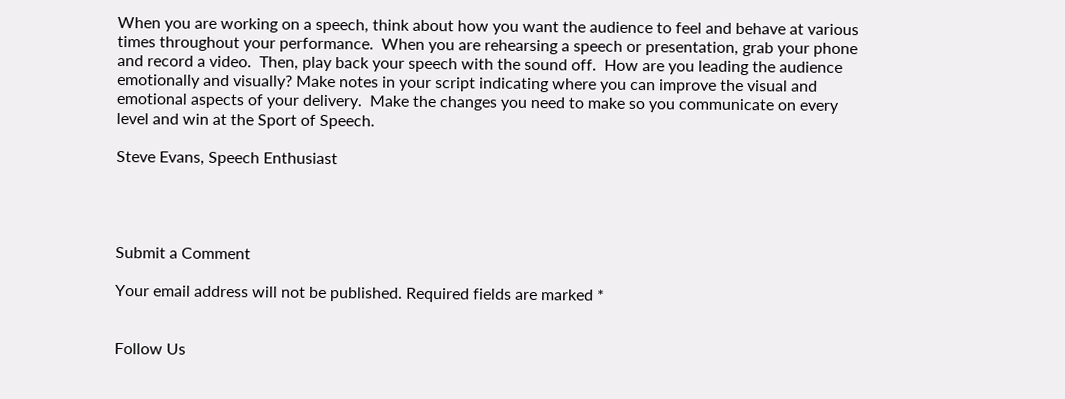When you are working on a speech, think about how you want the audience to feel and behave at various times throughout your performance.  When you are rehearsing a speech or presentation, grab your phone and record a video.  Then, play back your speech with the sound off.  How are you leading the audience emotionally and visually? Make notes in your script indicating where you can improve the visual and emotional aspects of your delivery.  Make the changes you need to make so you communicate on every level and win at the Sport of Speech.

Steve Evans, Speech Enthusiast




Submit a Comment

Your email address will not be published. Required fields are marked *


Follow Us